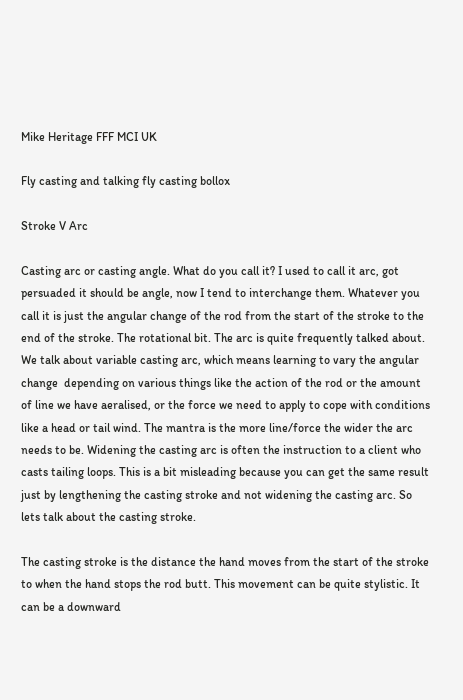Mike Heritage FFF MCI UK

Fly casting and talking fly casting bollox

Stroke V Arc

Casting arc or casting angle. What do you call it? I used to call it arc, got persuaded it should be angle, now I tend to interchange them. Whatever you call it is just the angular change of the rod from the start of the stroke to the end of the stroke. The rotational bit. The arc is quite frequently talked about. We talk about variable casting arc, which means learning to vary the angular change  depending on various things like the action of the rod or the amount of line we have aeralised, or the force we need to apply to cope with conditions like a head or tail wind. The mantra is the more line/force the wider the arc needs to be. Widening the casting arc is often the instruction to a client who casts tailing loops. This is a bit misleading because you can get the same result just by lengthening the casting stroke and not widening the casting arc. So lets talk about the casting stroke.

The casting stroke is the distance the hand moves from the start of the stroke to when the hand stops the rod butt. This movement can be quite stylistic. It can be a downward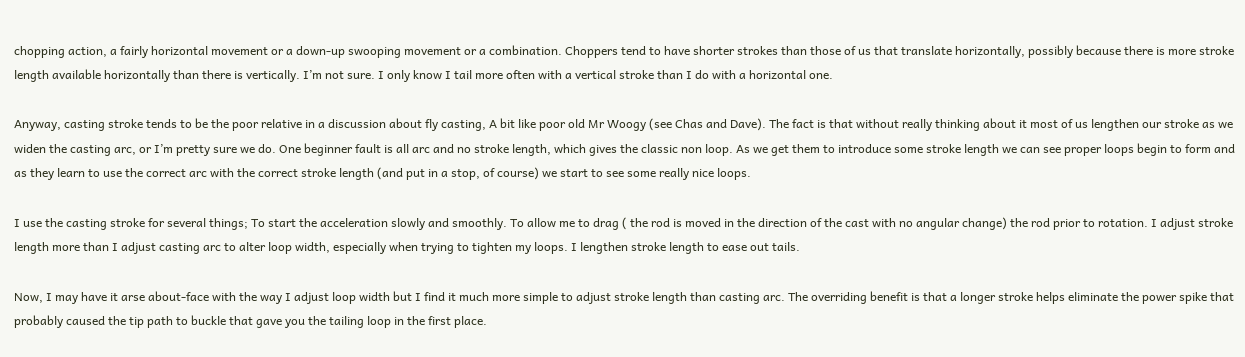chopping action, a fairly horizontal movement or a down-up swooping movement or a combination. Choppers tend to have shorter strokes than those of us that translate horizontally, possibly because there is more stroke length available horizontally than there is vertically. I’m not sure. I only know I tail more often with a vertical stroke than I do with a horizontal one.

Anyway, casting stroke tends to be the poor relative in a discussion about fly casting, A bit like poor old Mr Woogy (see Chas and Dave). The fact is that without really thinking about it most of us lengthen our stroke as we widen the casting arc, or I’m pretty sure we do. One beginner fault is all arc and no stroke length, which gives the classic non loop. As we get them to introduce some stroke length we can see proper loops begin to form and as they learn to use the correct arc with the correct stroke length (and put in a stop, of course) we start to see some really nice loops.

I use the casting stroke for several things; To start the acceleration slowly and smoothly. To allow me to drag ( the rod is moved in the direction of the cast with no angular change) the rod prior to rotation. I adjust stroke length more than I adjust casting arc to alter loop width, especially when trying to tighten my loops. I lengthen stroke length to ease out tails.

Now, I may have it arse about-face with the way I adjust loop width but I find it much more simple to adjust stroke length than casting arc. The overriding benefit is that a longer stroke helps eliminate the power spike that probably caused the tip path to buckle that gave you the tailing loop in the first place.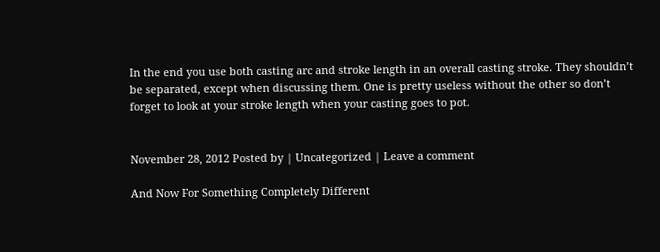In the end you use both casting arc and stroke length in an overall casting stroke. They shouldn’t be separated, except when discussing them. One is pretty useless without the other so don’t forget to look at your stroke length when your casting goes to pot.


November 28, 2012 Posted by | Uncategorized | Leave a comment

And Now For Something Completely Different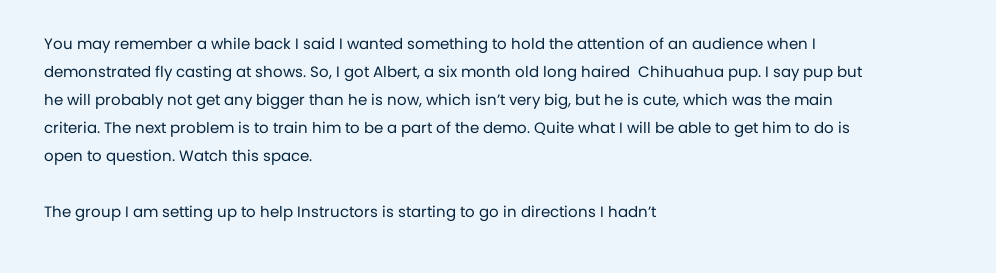You may remember a while back I said I wanted something to hold the attention of an audience when I demonstrated fly casting at shows. So, I got Albert, a six month old long haired  Chihuahua pup. I say pup but he will probably not get any bigger than he is now, which isn’t very big, but he is cute, which was the main criteria. The next problem is to train him to be a part of the demo. Quite what I will be able to get him to do is open to question. Watch this space.

The group I am setting up to help Instructors is starting to go in directions I hadn’t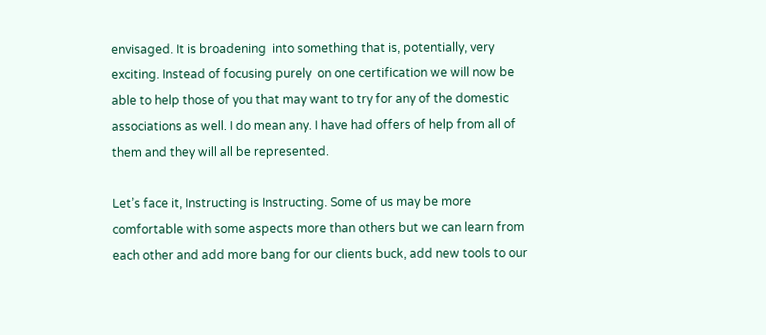envisaged. It is broadening  into something that is, potentially, very exciting. Instead of focusing purely  on one certification we will now be able to help those of you that may want to try for any of the domestic associations as well. I do mean any. I have had offers of help from all of them and they will all be represented.

Let’s face it, Instructing is Instructing. Some of us may be more comfortable with some aspects more than others but we can learn from each other and add more bang for our clients buck, add new tools to our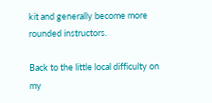kit and generally become more rounded instructors.

Back to the little local difficulty on my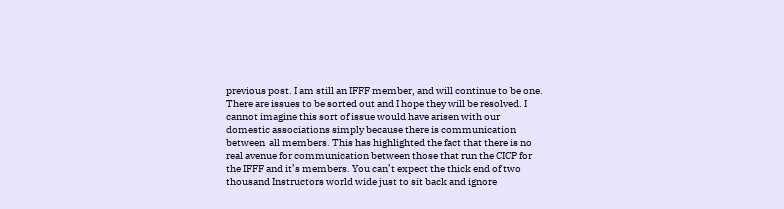previous post. I am still an IFFF member, and will continue to be one. There are issues to be sorted out and I hope they will be resolved. I cannot imagine this sort of issue would have arisen with our domestic associations simply because there is communication between  all members. This has highlighted the fact that there is no real avenue for communication between those that run the CICP for the IFFF and it’s members. You can’t expect the thick end of two thousand Instructors world wide just to sit back and ignore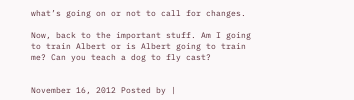what’s going on or not to call for changes.

Now, back to the important stuff. Am I going to train Albert or is Albert going to train me? Can you teach a dog to fly cast?


November 16, 2012 Posted by |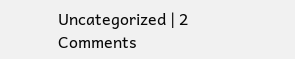Uncategorized | 2 Comments